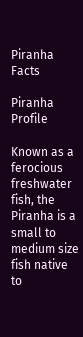Piranha Facts

Piranha Profile

Known as a ferocious freshwater fish, the Piranha is a small to medium size fish native to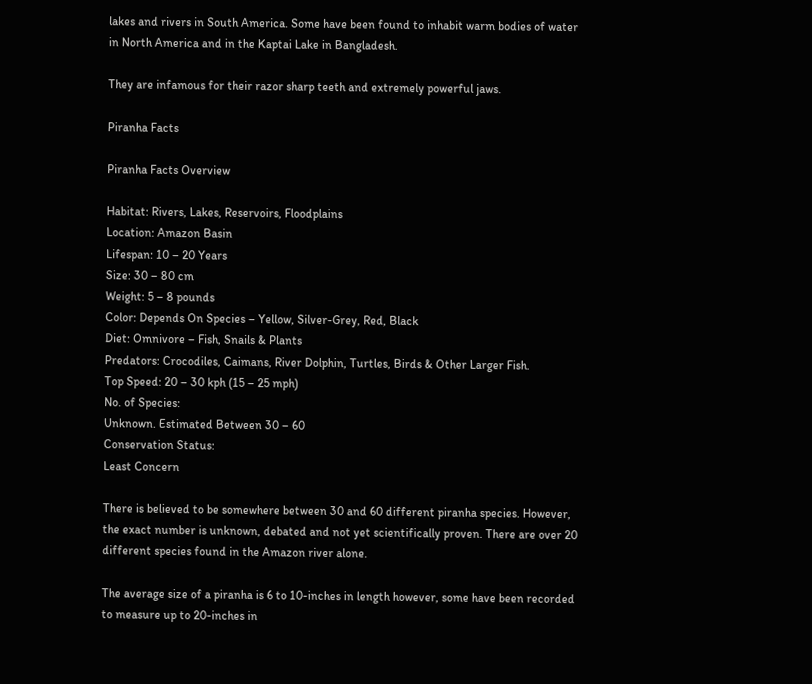lakes and rivers in South America. Some have been found to inhabit warm bodies of water in North America and in the Kaptai Lake in Bangladesh.

They are infamous for their razor sharp teeth and extremely powerful jaws.

Piranha Facts

Piranha Facts Overview

Habitat: Rivers, Lakes, Reservoirs, Floodplains
Location: Amazon Basin
Lifespan: 10 – 20 Years
Size: 30 – 80 cm
Weight: 5 – 8 pounds
Color: Depends On Species – Yellow, Silver-Grey, Red, Black
Diet: Omnivore – Fish, Snails & Plants
Predators: Crocodiles, Caimans, River Dolphin, Turtles, Birds & Other Larger Fish.
Top Speed: 20 – 30 kph (15 – 25 mph)
No. of Species:
Unknown. Estimated Between 30 – 60
Conservation Status:
Least Concern

There is believed to be somewhere between 30 and 60 different piranha species. However, the exact number is unknown, debated and not yet scientifically proven. There are over 20 different species found in the Amazon river alone.

The average size of a piranha is 6 to 10-inches in length however, some have been recorded to measure up to 20-inches in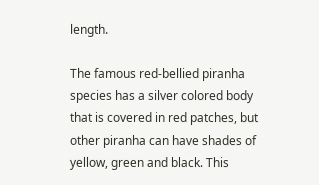length.

The famous red-bellied piranha species has a silver colored body that is covered in red patches, but other piranha can have shades of yellow, green and black. This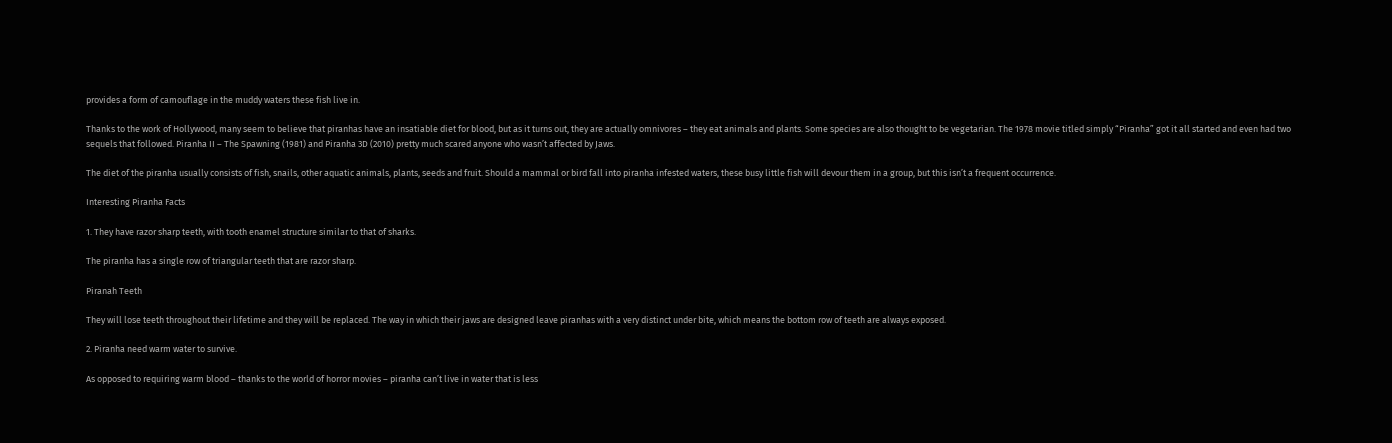provides a form of camouflage in the muddy waters these fish live in.

Thanks to the work of Hollywood, many seem to believe that piranhas have an insatiable diet for blood, but as it turns out, they are actually omnivores – they eat animals and plants. Some species are also thought to be vegetarian. The 1978 movie titled simply “Piranha” got it all started and even had two sequels that followed. Piranha II – The Spawning (1981) and Piranha 3D (2010) pretty much scared anyone who wasn’t affected by Jaws.

The diet of the piranha usually consists of fish, snails, other aquatic animals, plants, seeds and fruit. Should a mammal or bird fall into piranha infested waters, these busy little fish will devour them in a group, but this isn’t a frequent occurrence.

Interesting Piranha Facts

1. They have razor sharp teeth, with tooth enamel structure similar to that of sharks.

The piranha has a single row of triangular teeth that are razor sharp.

Piranah Teeth

They will lose teeth throughout their lifetime and they will be replaced. The way in which their jaws are designed leave piranhas with a very distinct under bite, which means the bottom row of teeth are always exposed.

2. Piranha need warm water to survive.

As opposed to requiring warm blood – thanks to the world of horror movies – piranha can’t live in water that is less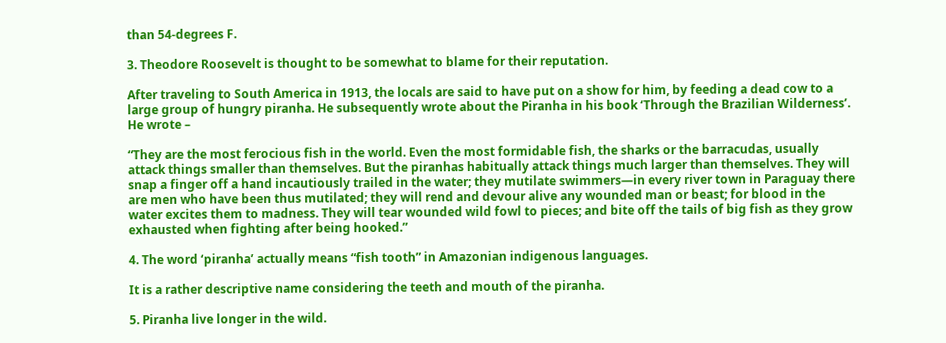than 54-degrees F.

3. Theodore Roosevelt is thought to be somewhat to blame for their reputation.

After traveling to South America in 1913, the locals are said to have put on a show for him, by feeding a dead cow to a large group of hungry piranha. He subsequently wrote about the Piranha in his book ‘Through the Brazilian Wilderness’. He wrote –

“They are the most ferocious fish in the world. Even the most formidable fish, the sharks or the barracudas, usually attack things smaller than themselves. But the piranhas habitually attack things much larger than themselves. They will snap a finger off a hand incautiously trailed in the water; they mutilate swimmers—in every river town in Paraguay there are men who have been thus mutilated; they will rend and devour alive any wounded man or beast; for blood in the water excites them to madness. They will tear wounded wild fowl to pieces; and bite off the tails of big fish as they grow exhausted when fighting after being hooked.”

4. The word ‘piranha’ actually means “fish tooth” in Amazonian indigenous languages.

It is a rather descriptive name considering the teeth and mouth of the piranha.

5. Piranha live longer in the wild.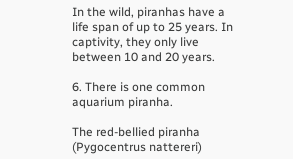In the wild, piranhas have a life span of up to 25 years. In captivity, they only live between 10 and 20 years.

6. There is one common aquarium piranha.

The red-bellied piranha (Pygocentrus nattereri)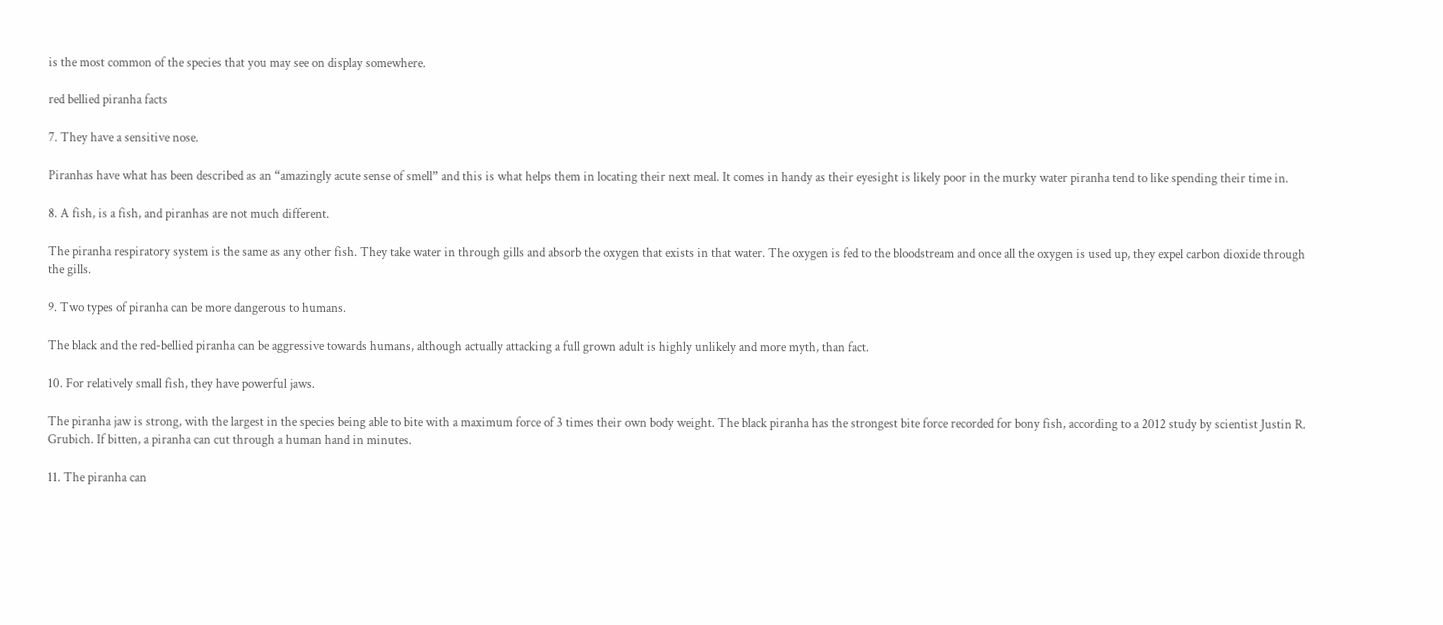is the most common of the species that you may see on display somewhere.

red bellied piranha facts

7. They have a sensitive nose.

Piranhas have what has been described as an “amazingly acute sense of smell” and this is what helps them in locating their next meal. It comes in handy as their eyesight is likely poor in the murky water piranha tend to like spending their time in.

8. A fish, is a fish, and piranhas are not much different.

The piranha respiratory system is the same as any other fish. They take water in through gills and absorb the oxygen that exists in that water. The oxygen is fed to the bloodstream and once all the oxygen is used up, they expel carbon dioxide through the gills.

9. Two types of piranha can be more dangerous to humans.

The black and the red-bellied piranha can be aggressive towards humans, although actually attacking a full grown adult is highly unlikely and more myth, than fact.

10. For relatively small fish, they have powerful jaws.

The piranha jaw is strong, with the largest in the species being able to bite with a maximum force of 3 times their own body weight. The black piranha has the strongest bite force recorded for bony fish, according to a 2012 study by scientist Justin R. Grubich. If bitten, a piranha can cut through a human hand in minutes.

11. The piranha can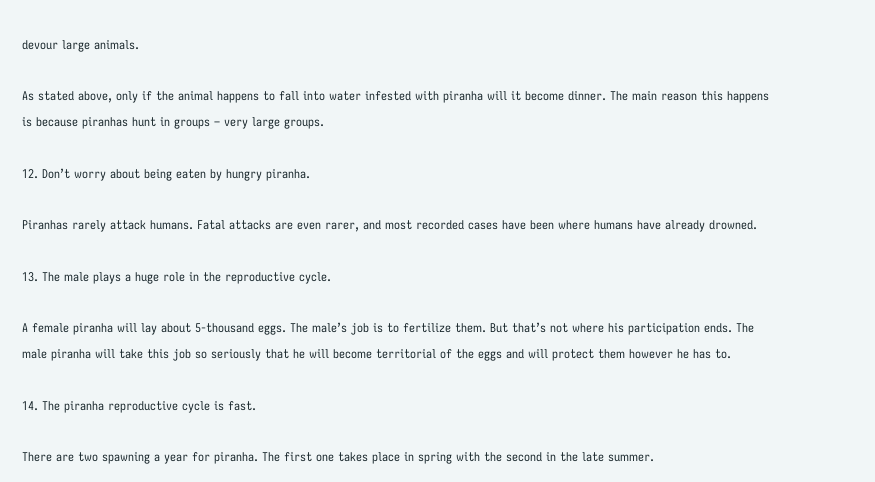devour large animals.

As stated above, only if the animal happens to fall into water infested with piranha will it become dinner. The main reason this happens is because piranhas hunt in groups – very large groups.

12. Don’t worry about being eaten by hungry piranha.

Piranhas rarely attack humans. Fatal attacks are even rarer, and most recorded cases have been where humans have already drowned.

13. The male plays a huge role in the reproductive cycle.

A female piranha will lay about 5-thousand eggs. The male’s job is to fertilize them. But that’s not where his participation ends. The male piranha will take this job so seriously that he will become territorial of the eggs and will protect them however he has to.

14. The piranha reproductive cycle is fast.

There are two spawning a year for piranha. The first one takes place in spring with the second in the late summer.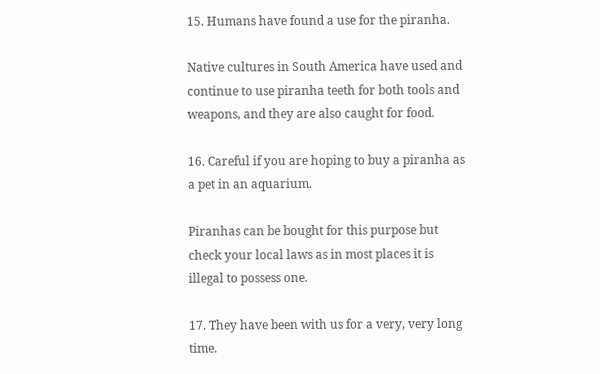15. Humans have found a use for the piranha.

Native cultures in South America have used and continue to use piranha teeth for both tools and weapons, and they are also caught for food.

16. Careful if you are hoping to buy a piranha as a pet in an aquarium.

Piranhas can be bought for this purpose but check your local laws as in most places it is illegal to possess one.

17. They have been with us for a very, very long time.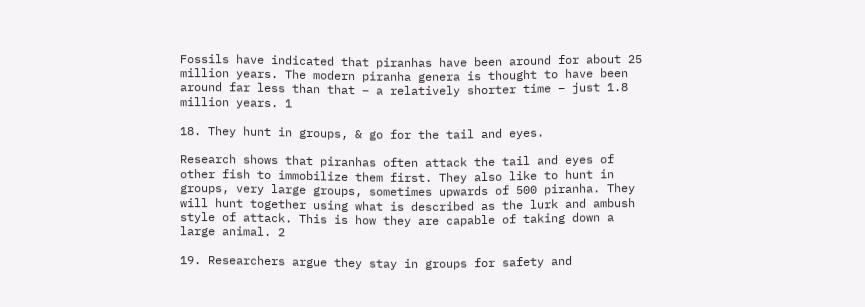Fossils have indicated that piranhas have been around for about 25 million years. The modern piranha genera is thought to have been around far less than that – a relatively shorter time – just 1.8 million years. 1

18. They hunt in groups, & go for the tail and eyes.

Research shows that piranhas often attack the tail and eyes of other fish to immobilize them first. They also like to hunt in groups, very large groups, sometimes upwards of 500 piranha. They will hunt together using what is described as the lurk and ambush style of attack. This is how they are capable of taking down a large animal. 2

19. Researchers argue they stay in groups for safety and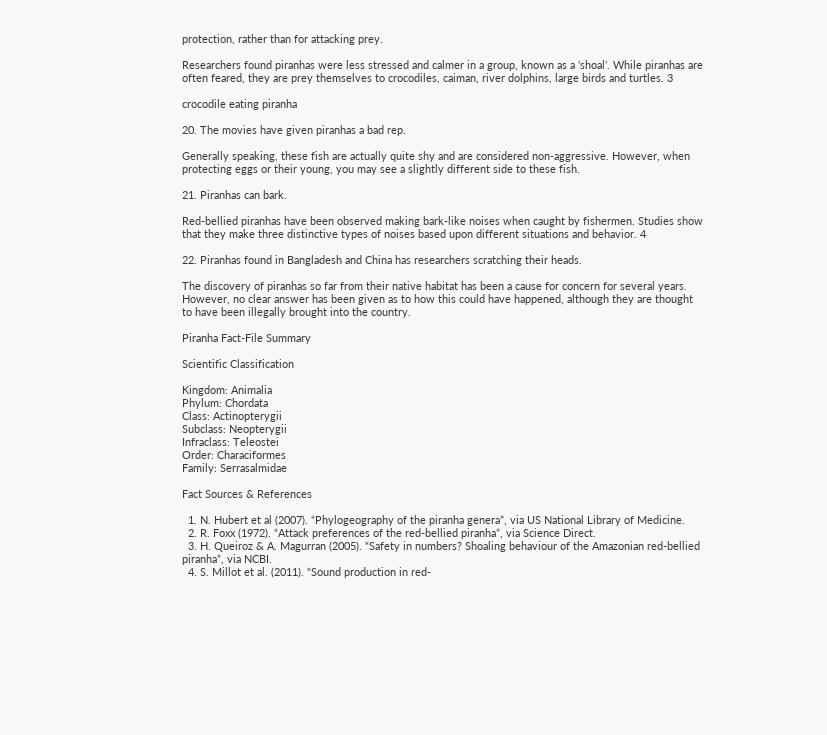protection, rather than for attacking prey.

Researchers found piranhas were less stressed and calmer in a group, known as a ‘shoal’. While piranhas are often feared, they are prey themselves to crocodiles, caiman, river dolphins, large birds and turtles. 3

crocodile eating piranha

20. The movies have given piranhas a bad rep.

Generally speaking, these fish are actually quite shy and are considered non-aggressive. However, when protecting eggs or their young, you may see a slightly different side to these fish.

21. Piranhas can bark.

Red-bellied piranhas have been observed making bark-like noises when caught by fishermen. Studies show that they make three distinctive types of noises based upon different situations and behavior. 4

22. Piranhas found in Bangladesh and China has researchers scratching their heads.

The discovery of piranhas so far from their native habitat has been a cause for concern for several years. However, no clear answer has been given as to how this could have happened, although they are thought to have been illegally brought into the country.

Piranha Fact-File Summary

Scientific Classification

Kingdom: Animalia
Phylum: Chordata
Class: Actinopterygii
Subclass: Neopterygii
Infraclass: Teleostei
Order: Characiformes
Family: Serrasalmidae

Fact Sources & References

  1. N. Hubert et al (2007). “Phylogeography of the piranha genera”, via US National Library of Medicine.
  2. R. Foxx (1972). “Attack preferences of the red-bellied piranha”, via Science Direct.
  3. H. Queiroz & A. Magurran (2005). “Safety in numbers? Shoaling behaviour of the Amazonian red-bellied piranha”, via NCBI.
  4. S. Millot et al. (2011). “Sound production in red-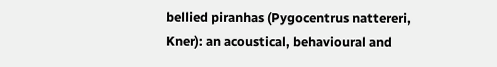bellied piranhas (Pygocentrus nattereri, Kner): an acoustical, behavioural and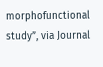morphofunctional study”, via Journal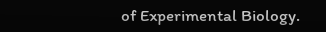of Experimental Biology.